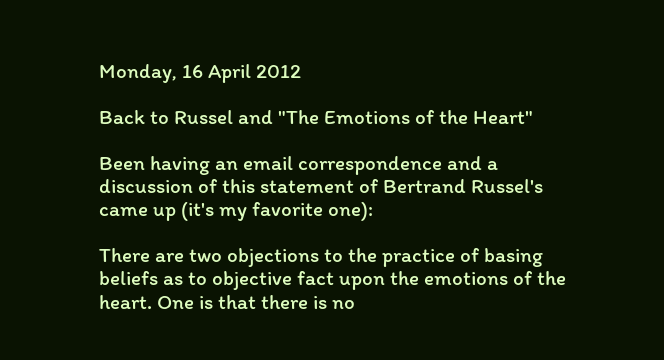Monday, 16 April 2012

Back to Russel and "The Emotions of the Heart"

Been having an email correspondence and a discussion of this statement of Bertrand Russel's came up (it's my favorite one):

There are two objections to the practice of basing beliefs as to objective fact upon the emotions of the heart. One is that there is no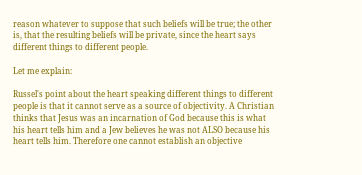reason whatever to suppose that such beliefs will be true; the other is, that the resulting beliefs will be private, since the heart says different things to different people.

Let me explain:

Russel's point about the heart speaking different things to different people is that it cannot serve as a source of objectivity. A Christian thinks that Jesus was an incarnation of God because this is what his heart tells him and a Jew believes he was not ALSO because his heart tells him. Therefore one cannot establish an objective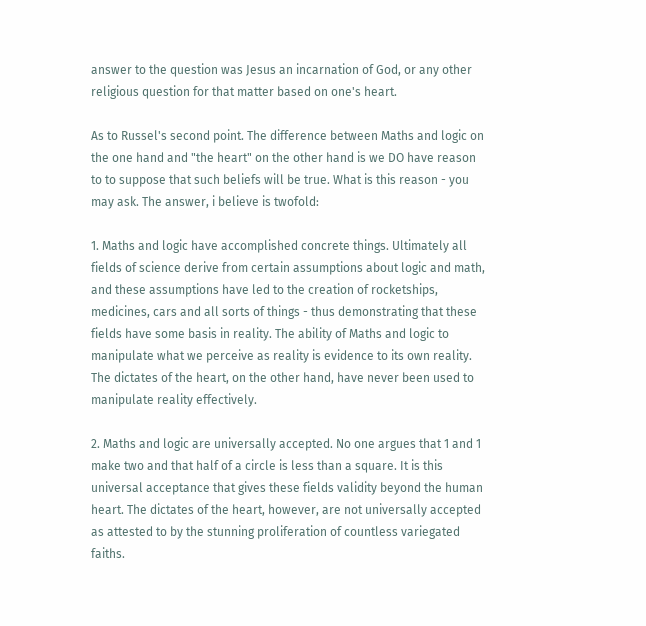answer to the question was Jesus an incarnation of God, or any other religious question for that matter based on one's heart.

As to Russel's second point. The difference between Maths and logic on the one hand and "the heart" on the other hand is we DO have reason to to suppose that such beliefs will be true. What is this reason - you may ask. The answer, i believe is twofold:

1. Maths and logic have accomplished concrete things. Ultimately all fields of science derive from certain assumptions about logic and math, and these assumptions have led to the creation of rocketships, medicines, cars and all sorts of things - thus demonstrating that these fields have some basis in reality. The ability of Maths and logic to manipulate what we perceive as reality is evidence to its own reality. The dictates of the heart, on the other hand, have never been used to manipulate reality effectively.

2. Maths and logic are universally accepted. No one argues that 1 and 1 make two and that half of a circle is less than a square. It is this universal acceptance that gives these fields validity beyond the human heart. The dictates of the heart, however, are not universally accepted as attested to by the stunning proliferation of countless variegated faiths.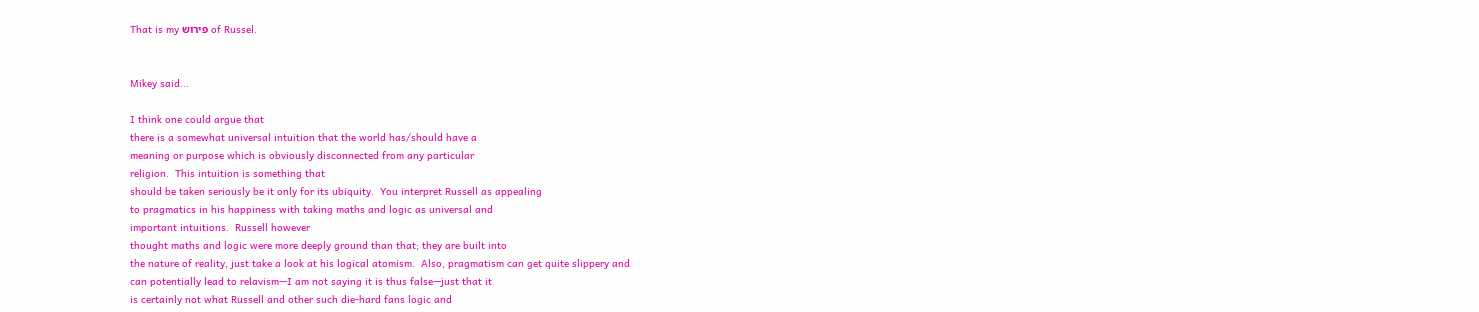That is my פירוש of Russel.


Mikey said...

I think one could argue that
there is a somewhat universal intuition that the world has/should have a
meaning or purpose which is obviously disconnected from any particular
religion.  This intuition is something that
should be taken seriously be it only for its ubiquity.  You interpret Russell as appealing
to pragmatics in his happiness with taking maths and logic as universal and
important intuitions.  Russell however
thought maths and logic were more deeply ground than that; they are built into
the nature of reality, just take a look at his logical atomism.  Also, pragmatism can get quite slippery and
can potentially lead to relavism—I am not saying it is thus false—just that it
is certainly not what Russell and other such die-hard fans logic and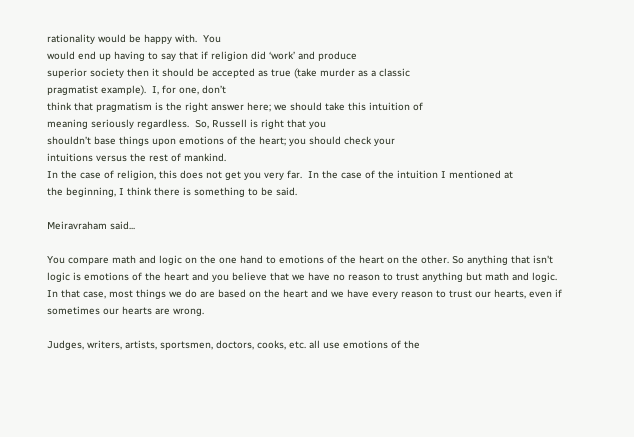rationality would be happy with.  You
would end up having to say that if religion did ‘work’ and produce
superior society then it should be accepted as true (take murder as a classic
pragmatist example).  I, for one, don’t
think that pragmatism is the right answer here; we should take this intuition of
meaning seriously regardless.  So, Russell is right that you
shouldn’t base things upon emotions of the heart; you should check your
intuitions versus the rest of mankind.
In the case of religion, this does not get you very far.  In the case of the intuition I mentioned at
the beginning, I think there is something to be said.

Meiravraham said...

You compare math and logic on the one hand to emotions of the heart on the other. So anything that isn't logic is emotions of the heart and you believe that we have no reason to trust anything but math and logic.
In that case, most things we do are based on the heart and we have every reason to trust our hearts, even if sometimes our hearts are wrong.

Judges, writers, artists, sportsmen, doctors, cooks, etc. all use emotions of the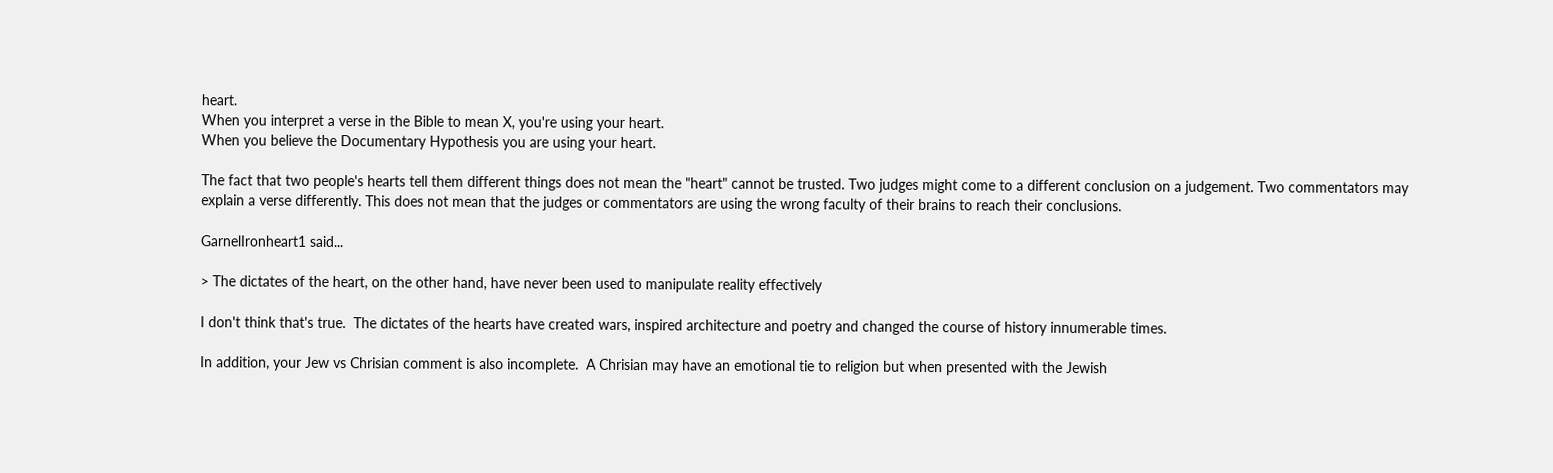heart.
When you interpret a verse in the Bible to mean X, you're using your heart.
When you believe the Documentary Hypothesis you are using your heart.

The fact that two people's hearts tell them different things does not mean the "heart" cannot be trusted. Two judges might come to a different conclusion on a judgement. Two commentators may explain a verse differently. This does not mean that the judges or commentators are using the wrong faculty of their brains to reach their conclusions.

GarnelIronheart1 said...

> The dictates of the heart, on the other hand, have never been used to manipulate reality effectively

I don't think that's true.  The dictates of the hearts have created wars, inspired architecture and poetry and changed the course of history innumerable times.

In addition, your Jew vs Chrisian comment is also incomplete.  A Chrisian may have an emotional tie to religion but when presented with the Jewish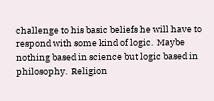challenge to his basic beliefs he will have to respond with some kind of logic.  Maybe nothing based in science but logic based in philosophy.  Religion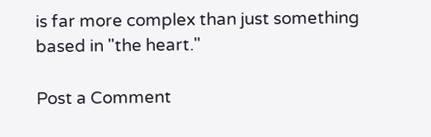is far more complex than just something based in "the heart."

Post a Comment